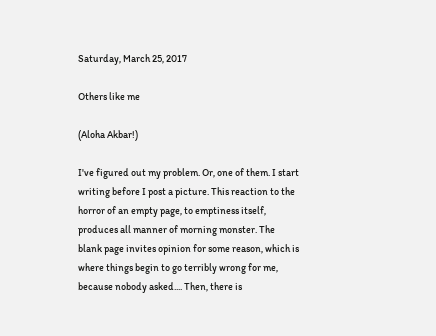Saturday, March 25, 2017

Others like me

(Aloha Akbar!)

I've figured out my problem. Or, one of them. I start writing before I post a picture. This reaction to the horror of an empty page, to emptiness itself, produces all manner of morning monster. The blank page invites opinion for some reason, which is where things begin to go terribly wrong for me, because nobody asked.... Then, there is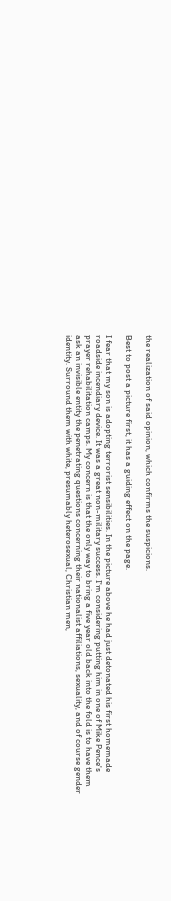the realization of said opinion, which confirms the suspicions.

Best to post a picture first, it has a guiding effect on the page.

I fear that my son is adopting terrorist sensibilities. In the picture above he had just detonated his first homemade roadside incendiary device. It was a great non-military success. I'm considering putting him in one of Mike Pence's prayer rehabilitation camps. My concern is that the only way to bring a five year old back into the fold is to have them ask an invisible entity the penetrating questions concerning their nationalist affiliations, sexuality, and of course gender identity. Surround them with white, presumably heterosexual, Christian men,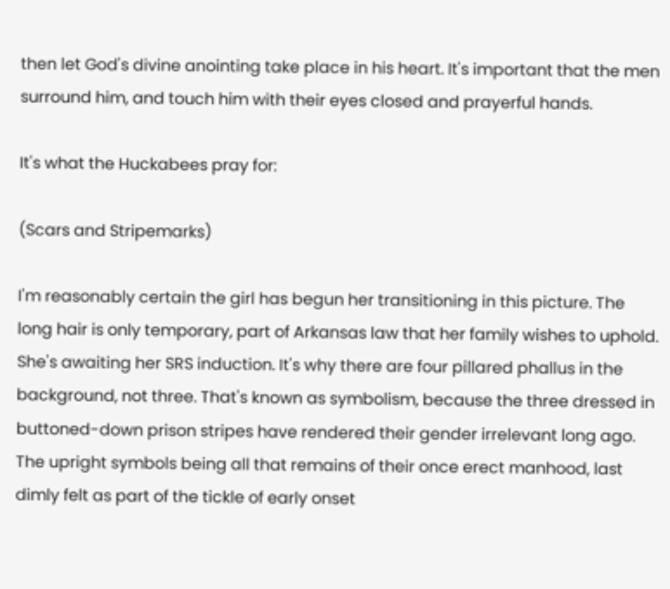then let God's divine anointing take place in his heart. It's important that the men surround him, and touch him with their eyes closed and prayerful hands.

It's what the Huckabees pray for:

(Scars and Stripemarks)

I'm reasonably certain the girl has begun her transitioning in this picture. The long hair is only temporary, part of Arkansas law that her family wishes to uphold. She's awaiting her SRS induction. It's why there are four pillared phallus in the background, not three. That's known as symbolism, because the three dressed in buttoned-down prison stripes have rendered their gender irrelevant long ago. The upright symbols being all that remains of their once erect manhood, last dimly felt as part of the tickle of early onset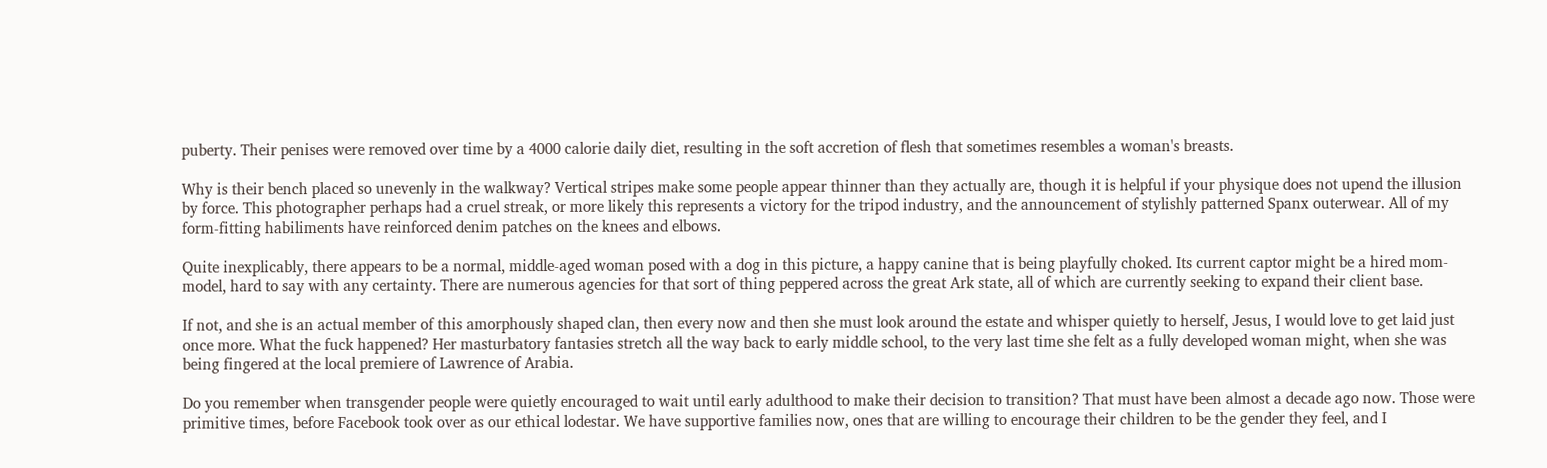puberty. Their penises were removed over time by a 4000 calorie daily diet, resulting in the soft accretion of flesh that sometimes resembles a woman's breasts.

Why is their bench placed so unevenly in the walkway? Vertical stripes make some people appear thinner than they actually are, though it is helpful if your physique does not upend the illusion by force. This photographer perhaps had a cruel streak, or more likely this represents a victory for the tripod industry, and the announcement of stylishly patterned Spanx outerwear. All of my form-fitting habiliments have reinforced denim patches on the knees and elbows.

Quite inexplicably, there appears to be a normal, middle-aged woman posed with a dog in this picture, a happy canine that is being playfully choked. Its current captor might be a hired mom-model, hard to say with any certainty. There are numerous agencies for that sort of thing peppered across the great Ark state, all of which are currently seeking to expand their client base.

If not, and she is an actual member of this amorphously shaped clan, then every now and then she must look around the estate and whisper quietly to herself, Jesus, I would love to get laid just once more. What the fuck happened? Her masturbatory fantasies stretch all the way back to early middle school, to the very last time she felt as a fully developed woman might, when she was being fingered at the local premiere of Lawrence of Arabia.

Do you remember when transgender people were quietly encouraged to wait until early adulthood to make their decision to transition? That must have been almost a decade ago now. Those were primitive times, before Facebook took over as our ethical lodestar. We have supportive families now, ones that are willing to encourage their children to be the gender they feel, and I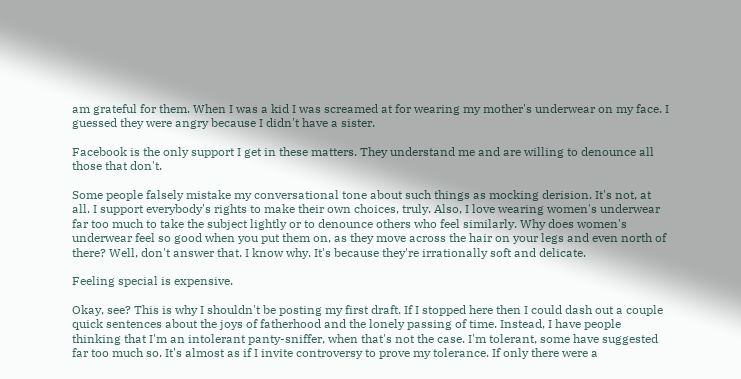am grateful for them. When I was a kid I was screamed at for wearing my mother's underwear on my face. I guessed they were angry because I didn't have a sister.

Facebook is the only support I get in these matters. They understand me and are willing to denounce all those that don't.

Some people falsely mistake my conversational tone about such things as mocking derision. It's not, at all. I support everybody's rights to make their own choices, truly. Also, I love wearing women's underwear far too much to take the subject lightly or to denounce others who feel similarly. Why does women's underwear feel so good when you put them on, as they move across the hair on your legs and even north of there? Well, don't answer that. I know why. It's because they're irrationally soft and delicate.

Feeling special is expensive.

Okay, see? This is why I shouldn't be posting my first draft. If I stopped here then I could dash out a couple quick sentences about the joys of fatherhood and the lonely passing of time. Instead, I have people thinking that I'm an intolerant panty-sniffer, when that's not the case. I'm tolerant, some have suggested far too much so. It's almost as if I invite controversy to prove my tolerance. If only there were a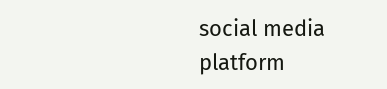social media platform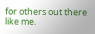for others out there like me.